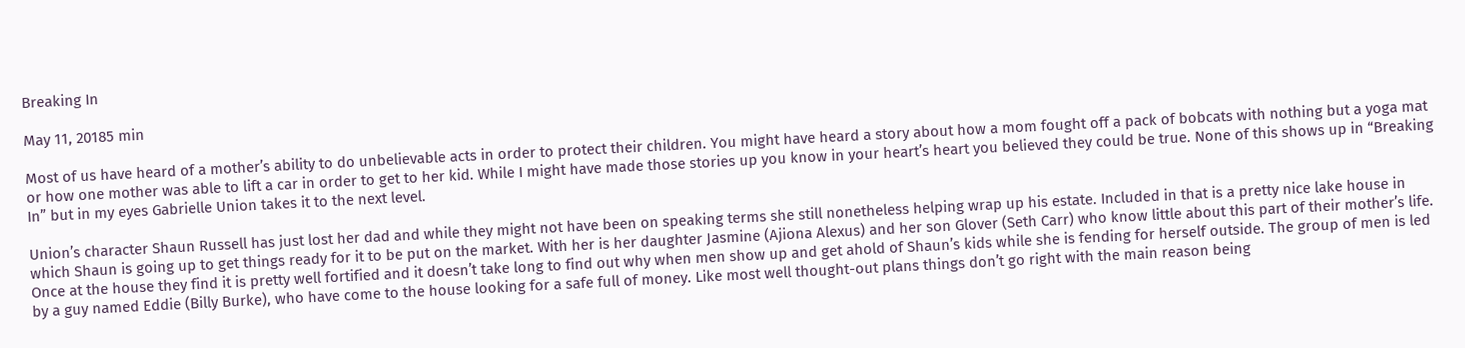Breaking In

May 11, 20185 min

Most of us have heard of a mother’s ability to do unbelievable acts in order to protect their children. You might have heard a story about how a mom fought off a pack of bobcats with nothing but a yoga mat or how one mother was able to lift a car in order to get to her kid. While I might have made those stories up you know in your heart’s heart you believed they could be true. None of this shows up in “Breaking In” but in my eyes Gabrielle Union takes it to the next level.

Union’s character Shaun Russell has just lost her dad and while they might not have been on speaking terms she still nonetheless helping wrap up his estate. Included in that is a pretty nice lake house in which Shaun is going up to get things ready for it to be put on the market. With her is her daughter Jasmine (Ajiona Alexus) and her son Glover (Seth Carr) who know little about this part of their mother’s life. Once at the house they find it is pretty well fortified and it doesn’t take long to find out why when men show up and get ahold of Shaun’s kids while she is fending for herself outside. The group of men is led by a guy named Eddie (Billy Burke), who have come to the house looking for a safe full of money. Like most well thought-out plans things don’t go right with the main reason being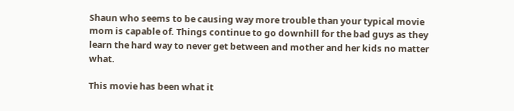Shaun who seems to be causing way more trouble than your typical movie mom is capable of. Things continue to go downhill for the bad guys as they learn the hard way to never get between and mother and her kids no matter what.

This movie has been what it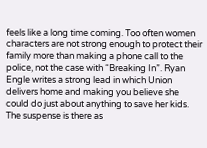feels like a long time coming. Too often women characters are not strong enough to protect their family more than making a phone call to the police, not the case with “Breaking In”. Ryan Engle writes a strong lead in which Union delivers home and making you believe she could do just about anything to save her kids. The suspense is there as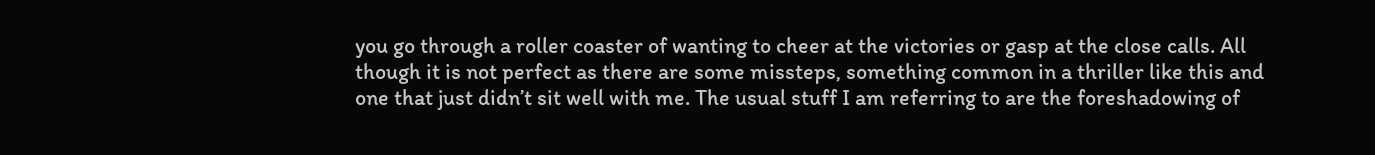you go through a roller coaster of wanting to cheer at the victories or gasp at the close calls. All though it is not perfect as there are some missteps, something common in a thriller like this and one that just didn’t sit well with me. The usual stuff I am referring to are the foreshadowing of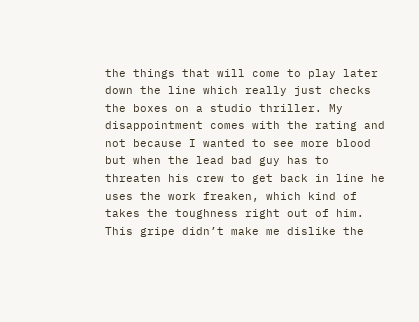the things that will come to play later down the line which really just checks the boxes on a studio thriller. My disappointment comes with the rating and not because I wanted to see more blood but when the lead bad guy has to threaten his crew to get back in line he uses the work freaken, which kind of takes the toughness right out of him. This gripe didn’t make me dislike the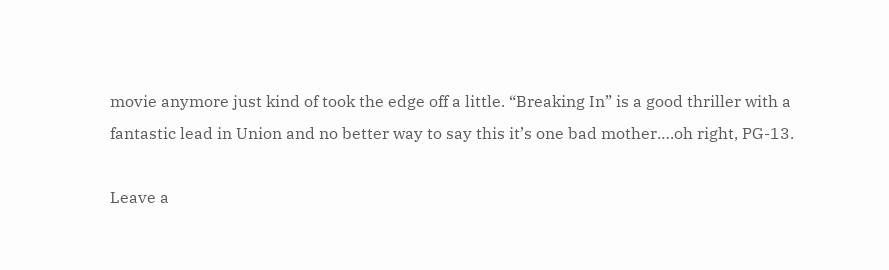movie anymore just kind of took the edge off a little. “Breaking In” is a good thriller with a fantastic lead in Union and no better way to say this it’s one bad mother….oh right, PG-13.

Leave a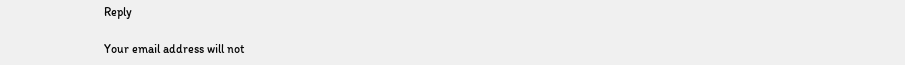Reply

Your email address will not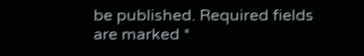be published. Required fields are marked *